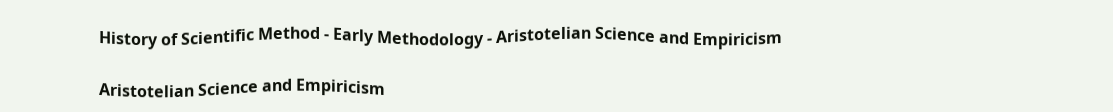History of Scientific Method - Early Methodology - Aristotelian Science and Empiricism

Aristotelian Science and Empiricism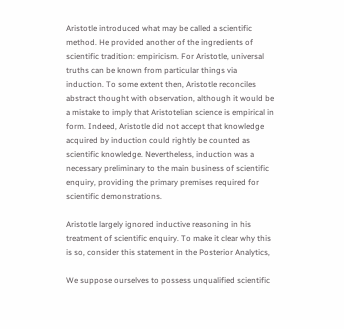Aristotle introduced what may be called a scientific method. He provided another of the ingredients of scientific tradition: empiricism. For Aristotle, universal truths can be known from particular things via induction. To some extent then, Aristotle reconciles abstract thought with observation, although it would be a mistake to imply that Aristotelian science is empirical in form. Indeed, Aristotle did not accept that knowledge acquired by induction could rightly be counted as scientific knowledge. Nevertheless, induction was a necessary preliminary to the main business of scientific enquiry, providing the primary premises required for scientific demonstrations.

Aristotle largely ignored inductive reasoning in his treatment of scientific enquiry. To make it clear why this is so, consider this statement in the Posterior Analytics,

We suppose ourselves to possess unqualified scientific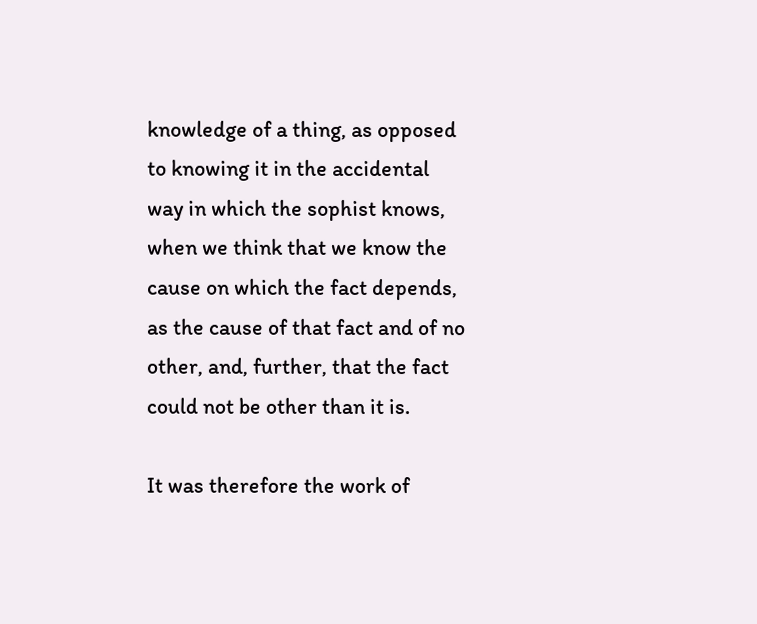knowledge of a thing, as opposed to knowing it in the accidental way in which the sophist knows, when we think that we know the cause on which the fact depends, as the cause of that fact and of no other, and, further, that the fact could not be other than it is.

It was therefore the work of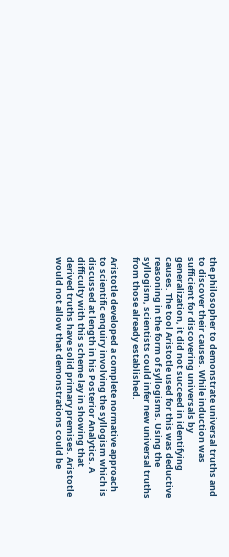the philosopher to demonstrate universal truths and to discover their causes. While induction was sufficient for discovering universals by generalization, it did not succeed in identifying causes. The tool Aristotle used for this was deductive reasoning in the form of syllogisms. Using the syllogism, scientists could infer new universal truths from those already established.

Aristotle developed a complete normative approach to scientific enquiry involving the syllogism which is discussed at length in his Posterior Analytics. A difficulty with this scheme lay in showing that derived truths have solid primary premises. Aristotle would not allow that demonstrations could be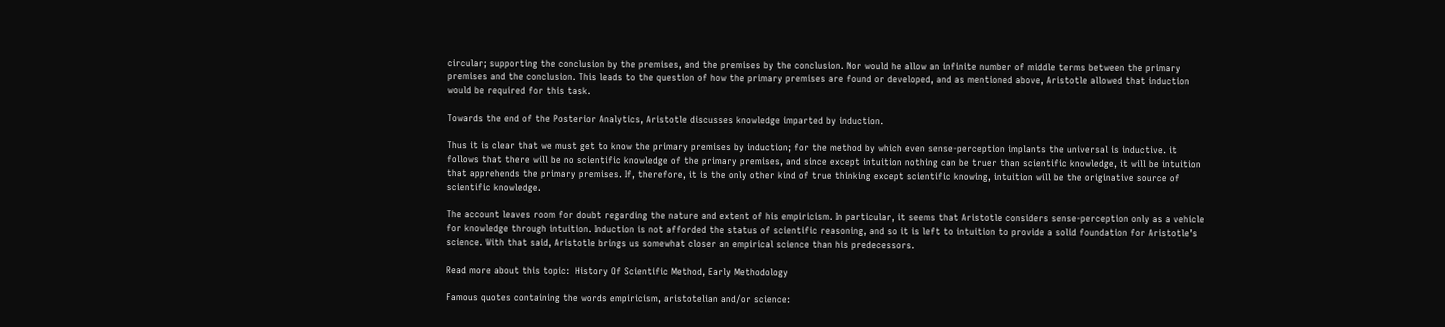circular; supporting the conclusion by the premises, and the premises by the conclusion. Nor would he allow an infinite number of middle terms between the primary premises and the conclusion. This leads to the question of how the primary premises are found or developed, and as mentioned above, Aristotle allowed that induction would be required for this task.

Towards the end of the Posterior Analytics, Aristotle discusses knowledge imparted by induction.

Thus it is clear that we must get to know the primary premises by induction; for the method by which even sense-perception implants the universal is inductive. it follows that there will be no scientific knowledge of the primary premises, and since except intuition nothing can be truer than scientific knowledge, it will be intuition that apprehends the primary premises. If, therefore, it is the only other kind of true thinking except scientific knowing, intuition will be the originative source of scientific knowledge.

The account leaves room for doubt regarding the nature and extent of his empiricism. In particular, it seems that Aristotle considers sense-perception only as a vehicle for knowledge through intuition. Induction is not afforded the status of scientific reasoning, and so it is left to intuition to provide a solid foundation for Aristotle’s science. With that said, Aristotle brings us somewhat closer an empirical science than his predecessors.

Read more about this topic:  History Of Scientific Method, Early Methodology

Famous quotes containing the words empiricism, aristotelian and/or science: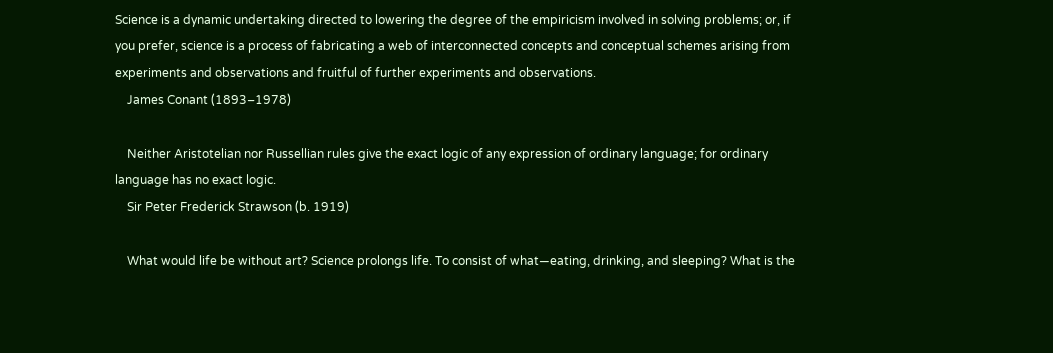Science is a dynamic undertaking directed to lowering the degree of the empiricism involved in solving problems; or, if you prefer, science is a process of fabricating a web of interconnected concepts and conceptual schemes arising from experiments and observations and fruitful of further experiments and observations.
    James Conant (1893–1978)

    Neither Aristotelian nor Russellian rules give the exact logic of any expression of ordinary language; for ordinary language has no exact logic.
    Sir Peter Frederick Strawson (b. 1919)

    What would life be without art? Science prolongs life. To consist of what—eating, drinking, and sleeping? What is the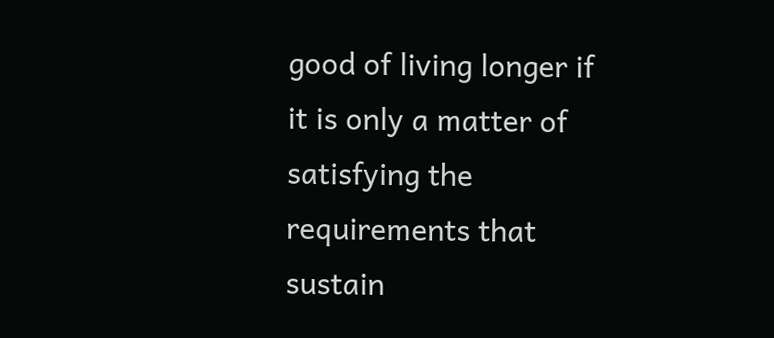good of living longer if it is only a matter of satisfying the requirements that sustain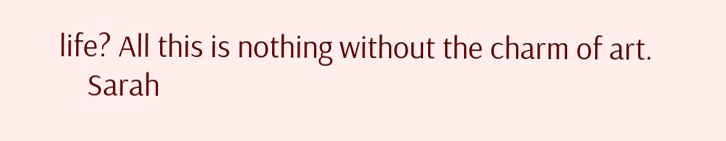life? All this is nothing without the charm of art.
    Sarah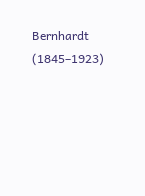Bernhardt (1845–1923)